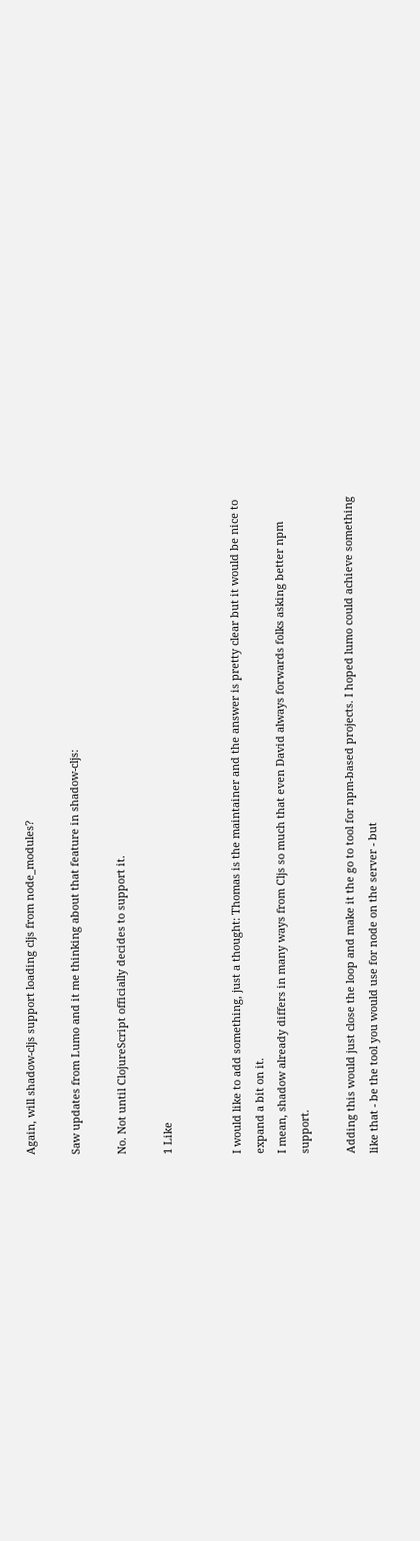Again, will shadow-cljs support loading cljs from node_modules?

Saw updates from Lumo and it me thinking about that feature in shadow-cljs:

No. Not until ClojureScript officially decides to support it.

1 Like


I would like to add something, just a thought: Thomas is the maintainer and the answer is pretty clear but it would be nice to expand a bit on it.
I mean, shadow already differs in many ways from Cljs so much that even David always forwards folks asking better npm support.

Adding this would just close the loop and make it the go to tool for npm-based projects. I hoped lumo could achieve something like that - be the tool you would use for node on the server - but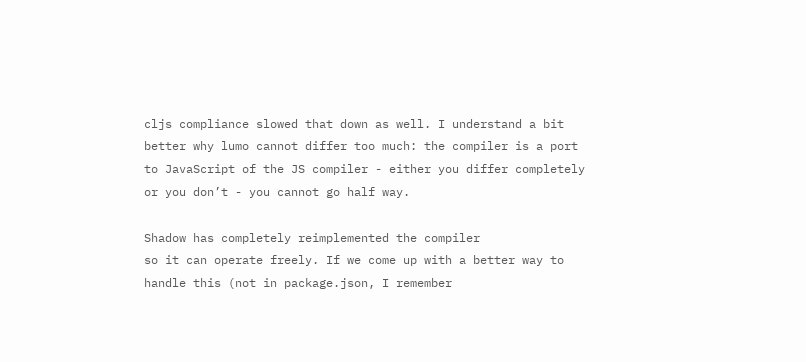cljs compliance slowed that down as well. I understand a bit better why lumo cannot differ too much: the compiler is a port to JavaScript of the JS compiler - either you differ completely or you don’t - you cannot go half way.

Shadow has completely reimplemented the compiler
so it can operate freely. If we come up with a better way to handle this (not in package.json, I remember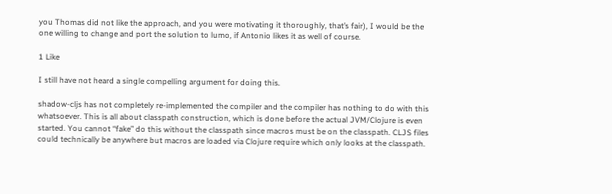you Thomas did not like the approach, and you were motivating it thoroughly, that’s fair), I would be the one willing to change and port the solution to lumo, if Antonio likes it as well of course.

1 Like

I still have not heard a single compelling argument for doing this.

shadow-cljs has not completely re-implemented the compiler and the compiler has nothing to do with this whatsoever. This is all about classpath construction, which is done before the actual JVM/Clojure is even started. You cannot “fake” do this without the classpath since macros must be on the classpath. CLJS files could technically be anywhere but macros are loaded via Clojure require which only looks at the classpath.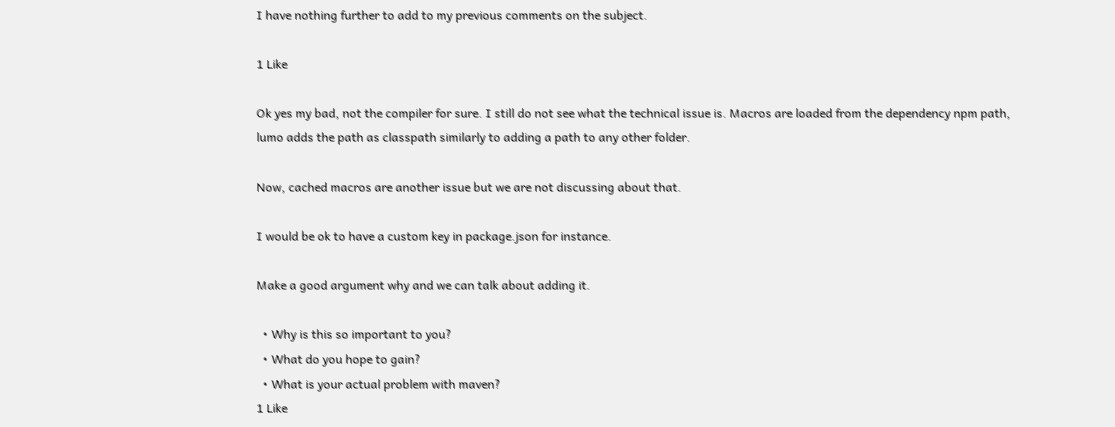I have nothing further to add to my previous comments on the subject.

1 Like

Ok yes my bad, not the compiler for sure. I still do not see what the technical issue is. Macros are loaded from the dependency npm path, lumo adds the path as classpath similarly to adding a path to any other folder.

Now, cached macros are another issue but we are not discussing about that.

I would be ok to have a custom key in package.json for instance.

Make a good argument why and we can talk about adding it.

  • Why is this so important to you?
  • What do you hope to gain?
  • What is your actual problem with maven?
1 Like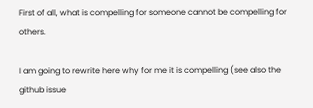First of all, what is compelling for someone cannot be compelling for others.

I am going to rewrite here why for me it is compelling (see also the github issue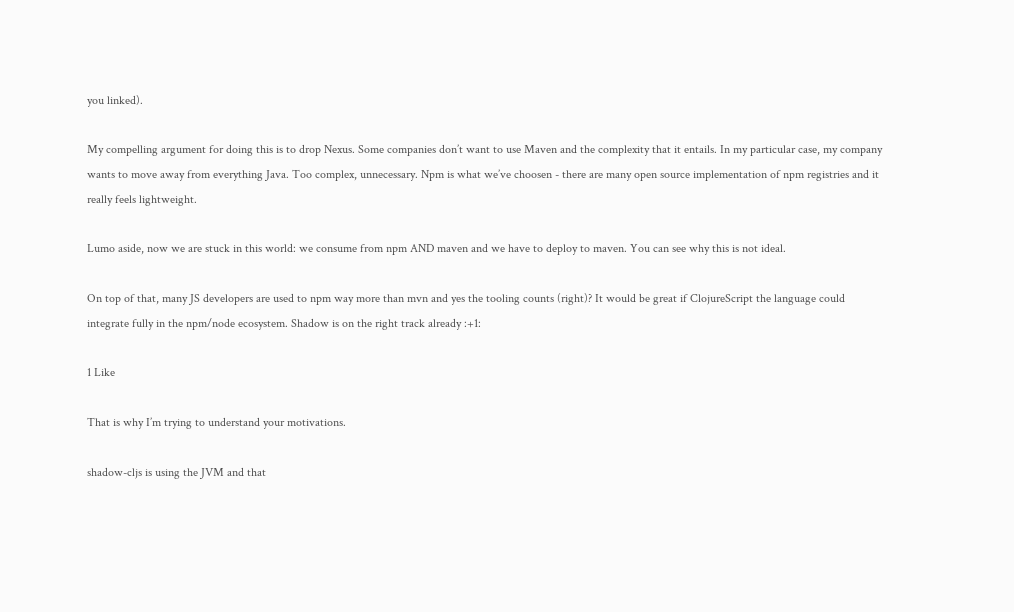you linked).

My compelling argument for doing this is to drop Nexus. Some companies don’t want to use Maven and the complexity that it entails. In my particular case, my company wants to move away from everything Java. Too complex, unnecessary. Npm is what we’ve choosen - there are many open source implementation of npm registries and it really feels lightweight.

Lumo aside, now we are stuck in this world: we consume from npm AND maven and we have to deploy to maven. You can see why this is not ideal.

On top of that, many JS developers are used to npm way more than mvn and yes the tooling counts (right)? It would be great if ClojureScript the language could integrate fully in the npm/node ecosystem. Shadow is on the right track already :+1:

1 Like

That is why I’m trying to understand your motivations.

shadow-cljs is using the JVM and that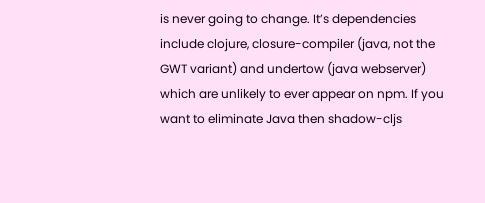is never going to change. It’s dependencies include clojure, closure-compiler (java, not the GWT variant) and undertow (java webserver) which are unlikely to ever appear on npm. If you want to eliminate Java then shadow-cljs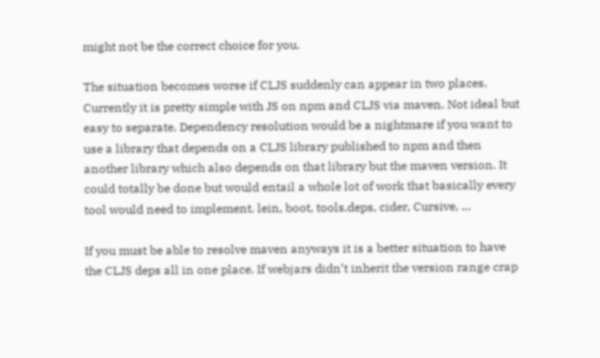might not be the correct choice for you.

The situation becomes worse if CLJS suddenly can appear in two places. Currently it is pretty simple with JS on npm and CLJS via maven. Not ideal but easy to separate. Dependency resolution would be a nightmare if you want to use a library that depends on a CLJS library published to npm and then another library which also depends on that library but the maven version. It could totally be done but would entail a whole lot of work that basically every tool would need to implement. lein, boot, tools.deps, cider, Cursive, …

If you must be able to resolve maven anyways it is a better situation to have the CLJS deps all in one place. If webjars didn’t inherit the version range crap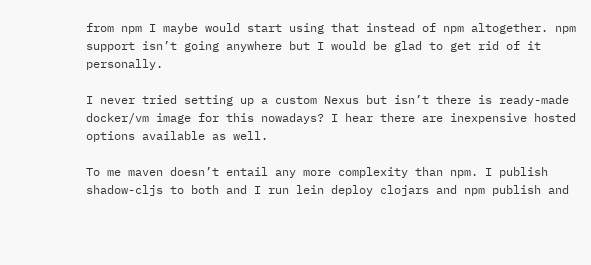from npm I maybe would start using that instead of npm altogether. npm support isn’t going anywhere but I would be glad to get rid of it personally.

I never tried setting up a custom Nexus but isn’t there is ready-made docker/vm image for this nowadays? I hear there are inexpensive hosted options available as well.

To me maven doesn’t entail any more complexity than npm. I publish shadow-cljs to both and I run lein deploy clojars and npm publish and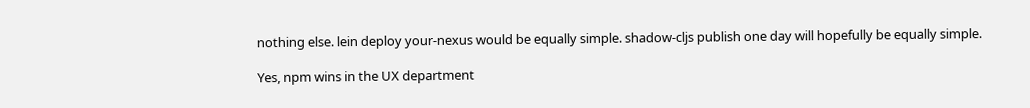nothing else. lein deploy your-nexus would be equally simple. shadow-cljs publish one day will hopefully be equally simple.

Yes, npm wins in the UX department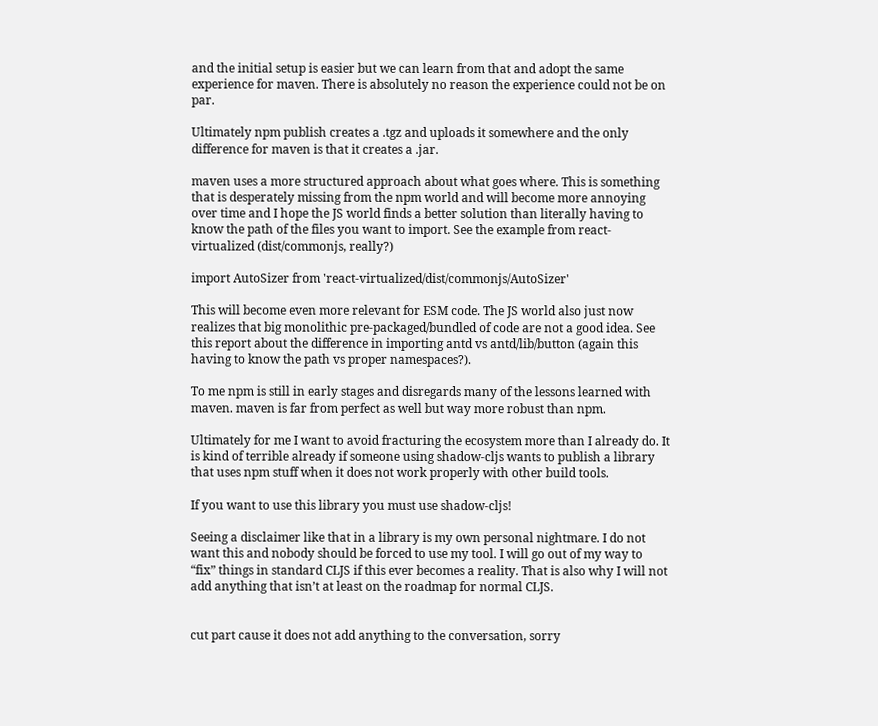and the initial setup is easier but we can learn from that and adopt the same experience for maven. There is absolutely no reason the experience could not be on par.

Ultimately npm publish creates a .tgz and uploads it somewhere and the only difference for maven is that it creates a .jar.

maven uses a more structured approach about what goes where. This is something that is desperately missing from the npm world and will become more annoying over time and I hope the JS world finds a better solution than literally having to know the path of the files you want to import. See the example from react-virtualized (dist/commonjs, really?)

import AutoSizer from 'react-virtualized/dist/commonjs/AutoSizer'

This will become even more relevant for ESM code. The JS world also just now realizes that big monolithic pre-packaged/bundled of code are not a good idea. See this report about the difference in importing antd vs antd/lib/button (again this having to know the path vs proper namespaces?).

To me npm is still in early stages and disregards many of the lessons learned with maven. maven is far from perfect as well but way more robust than npm.

Ultimately for me I want to avoid fracturing the ecosystem more than I already do. It is kind of terrible already if someone using shadow-cljs wants to publish a library that uses npm stuff when it does not work properly with other build tools.

If you want to use this library you must use shadow-cljs!

Seeing a disclaimer like that in a library is my own personal nightmare. I do not want this and nobody should be forced to use my tool. I will go out of my way to “fix” things in standard CLJS if this ever becomes a reality. That is also why I will not add anything that isn’t at least on the roadmap for normal CLJS.


cut part cause it does not add anything to the conversation, sorry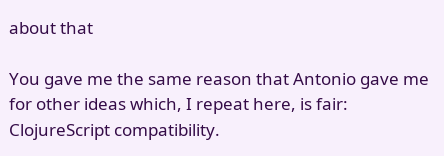about that

You gave me the same reason that Antonio gave me for other ideas which, I repeat here, is fair: ClojureScript compatibility.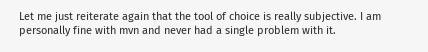Let me just reiterate again that the tool of choice is really subjective. I am personally fine with mvn and never had a single problem with it.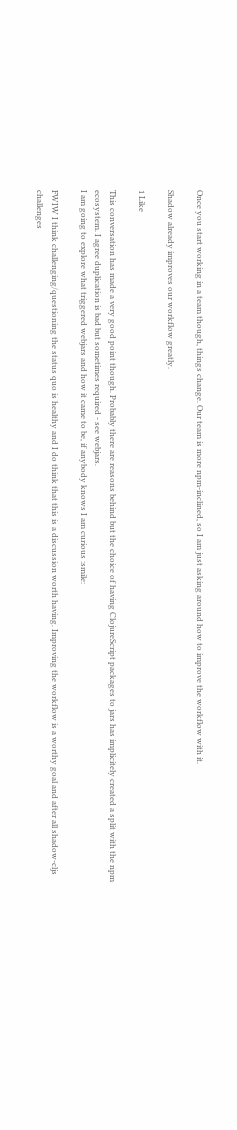Once you start working in a team though, things change. Our team is more npm-inclined, so I am just asking around how to improve the workflow with it.

Shadow already improves our workflow greatly.

1 Like

This conversation has made a very good point though. Probably there are reasons behind but the choice of having ClojureScript packages to jars has implicitely created a split with the npm ecosystem. I agree duplication is bad but sometimes required - see webjars.
I am going to explore what triggered webjars and how it came to be, if anybody knows I am curious :smile:

FWIW I think challenging/questioning the status quo is healthy and I do think that this is a discussion worth having. Improving the workflow is a worthy goal and after all shadow-cljs challenges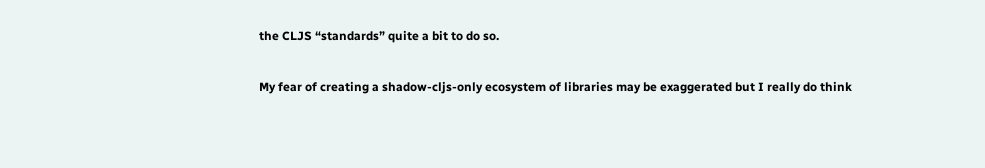the CLJS “standards” quite a bit to do so.

My fear of creating a shadow-cljs-only ecosystem of libraries may be exaggerated but I really do think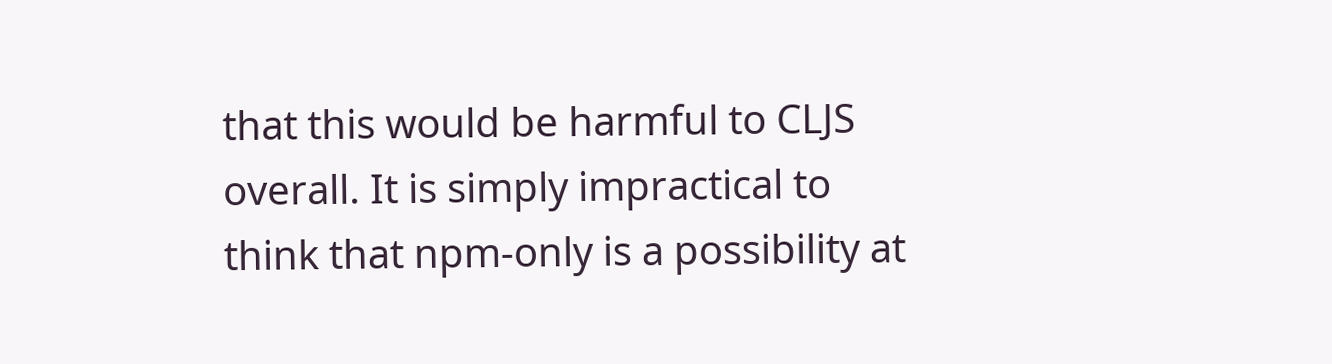that this would be harmful to CLJS overall. It is simply impractical to think that npm-only is a possibility at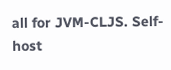all for JVM-CLJS. Self-host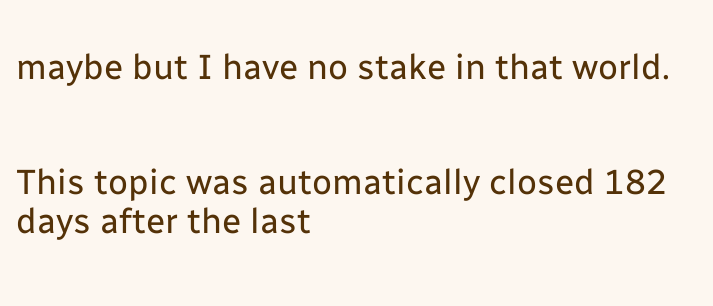maybe but I have no stake in that world.


This topic was automatically closed 182 days after the last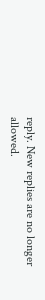reply. New replies are no longer allowed.